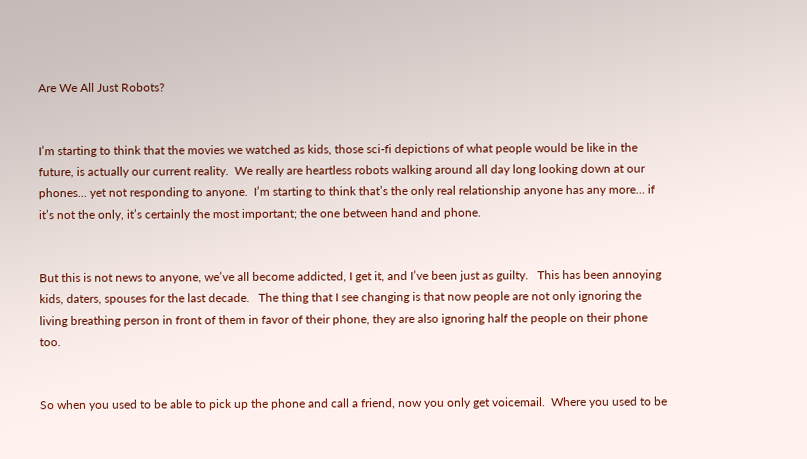Are We All Just Robots?


I’m starting to think that the movies we watched as kids, those sci-fi depictions of what people would be like in the future, is actually our current reality.  We really are heartless robots walking around all day long looking down at our phones… yet not responding to anyone.  I’m starting to think that’s the only real relationship anyone has any more… if it’s not the only, it’s certainly the most important; the one between hand and phone.


But this is not news to anyone, we’ve all become addicted, I get it, and I’ve been just as guilty.   This has been annoying kids, daters, spouses for the last decade.   The thing that I see changing is that now people are not only ignoring the living breathing person in front of them in favor of their phone, they are also ignoring half the people on their phone too.


So when you used to be able to pick up the phone and call a friend, now you only get voicemail.  Where you used to be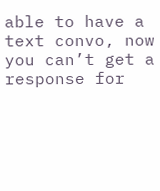able to have a text convo, now you can’t get a response for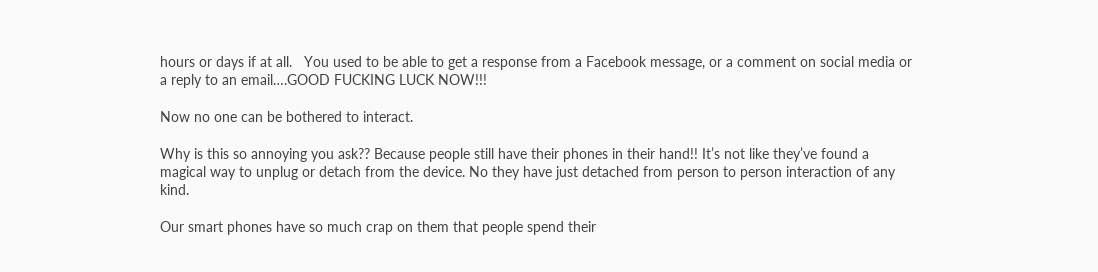hours or days if at all.   You used to be able to get a response from a Facebook message, or a comment on social media or a reply to an email….GOOD FUCKING LUCK NOW!!!

Now no one can be bothered to interact.

Why is this so annoying you ask?? Because people still have their phones in their hand!! It’s not like they’ve found a magical way to unplug or detach from the device. No they have just detached from person to person interaction of any kind.

Our smart phones have so much crap on them that people spend their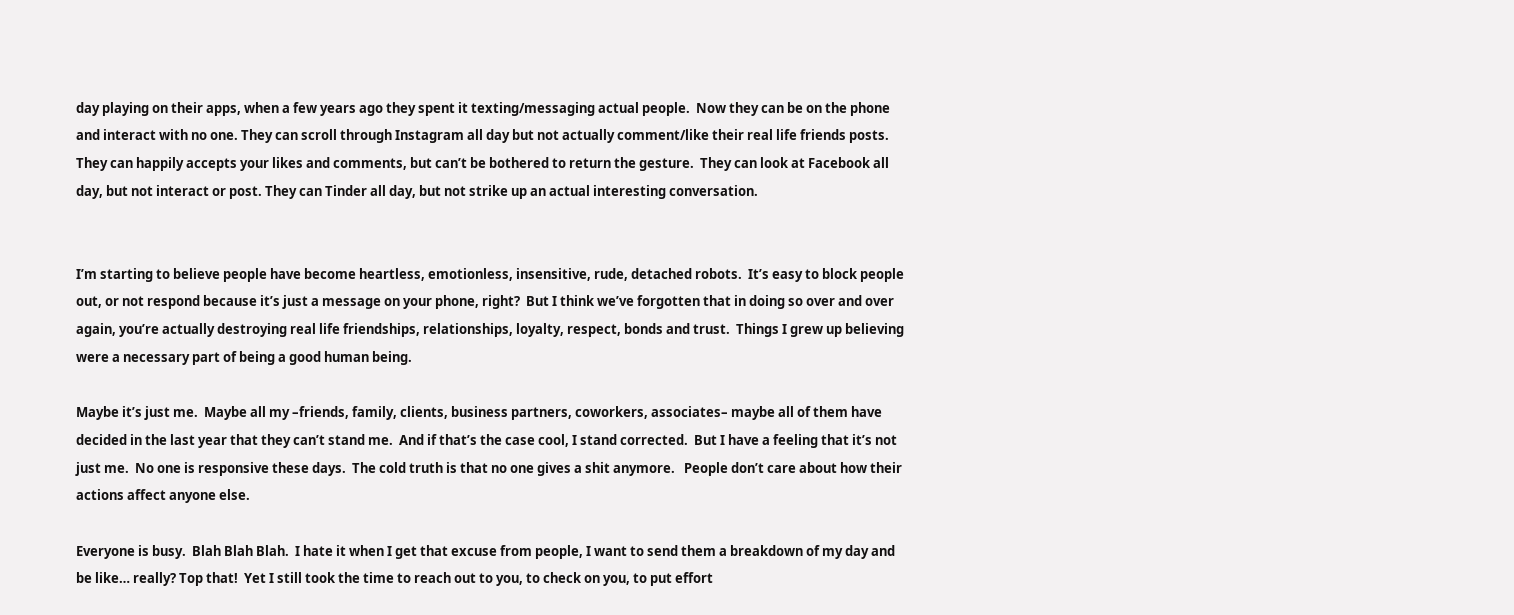day playing on their apps, when a few years ago they spent it texting/messaging actual people.  Now they can be on the phone and interact with no one. They can scroll through Instagram all day but not actually comment/like their real life friends posts.  They can happily accepts your likes and comments, but can’t be bothered to return the gesture.  They can look at Facebook all day, but not interact or post. They can Tinder all day, but not strike up an actual interesting conversation.


I’m starting to believe people have become heartless, emotionless, insensitive, rude, detached robots.  It’s easy to block people out, or not respond because it’s just a message on your phone, right?  But I think we’ve forgotten that in doing so over and over again, you’re actually destroying real life friendships, relationships, loyalty, respect, bonds and trust.  Things I grew up believing were a necessary part of being a good human being.

Maybe it’s just me.  Maybe all my –friends, family, clients, business partners, coworkers, associates– maybe all of them have decided in the last year that they can’t stand me.  And if that’s the case cool, I stand corrected.  But I have a feeling that it’s not just me.  No one is responsive these days.  The cold truth is that no one gives a shit anymore.   People don’t care about how their actions affect anyone else.

Everyone is busy.  Blah Blah Blah.  I hate it when I get that excuse from people, I want to send them a breakdown of my day and be like… really? Top that!  Yet I still took the time to reach out to you, to check on you, to put effort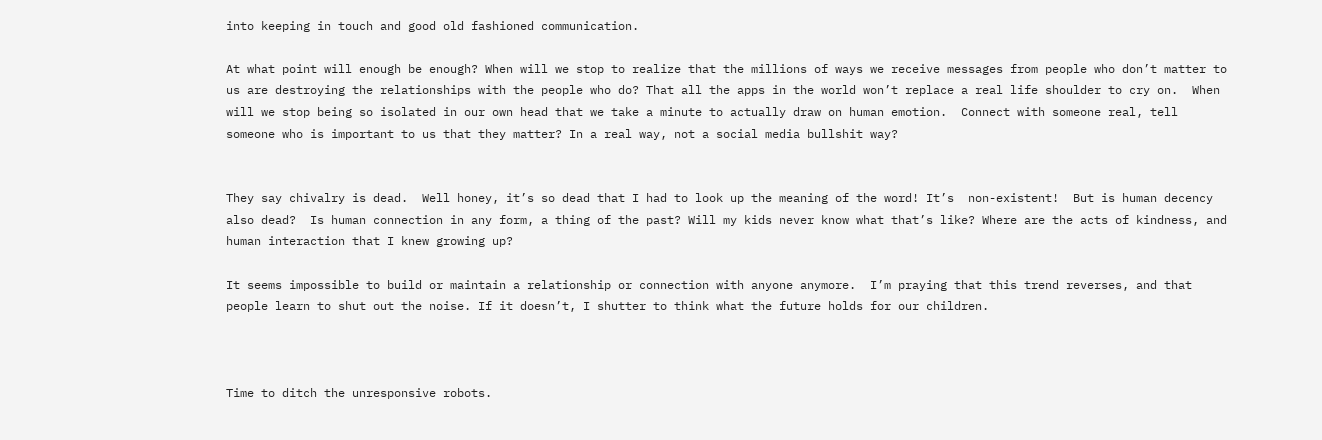into keeping in touch and good old fashioned communication.

At what point will enough be enough? When will we stop to realize that the millions of ways we receive messages from people who don’t matter to us are destroying the relationships with the people who do? That all the apps in the world won’t replace a real life shoulder to cry on.  When will we stop being so isolated in our own head that we take a minute to actually draw on human emotion.  Connect with someone real, tell someone who is important to us that they matter? In a real way, not a social media bullshit way?


They say chivalry is dead.  Well honey, it’s so dead that I had to look up the meaning of the word! It’s  non-existent!  But is human decency also dead?  Is human connection in any form, a thing of the past? Will my kids never know what that’s like? Where are the acts of kindness, and human interaction that I knew growing up?

It seems impossible to build or maintain a relationship or connection with anyone anymore.  I’m praying that this trend reverses, and that people learn to shut out the noise. If it doesn’t, I shutter to think what the future holds for our children.



Time to ditch the unresponsive robots.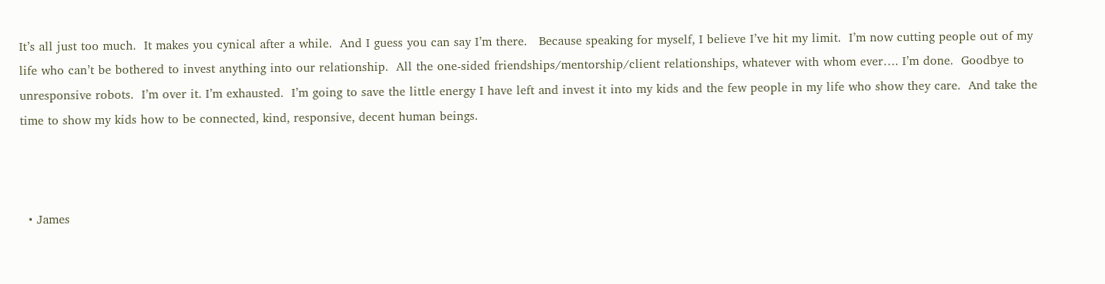It’s all just too much.  It makes you cynical after a while.  And I guess you can say I’m there.   Because speaking for myself, I believe I’ve hit my limit.  I’m now cutting people out of my life who can’t be bothered to invest anything into our relationship.  All the one-sided friendships/mentorship/client relationships, whatever with whom ever…. I’m done.  Goodbye to unresponsive robots.  I’m over it. I’m exhausted.  I’m going to save the little energy I have left and invest it into my kids and the few people in my life who show they care.  And take the time to show my kids how to be connected, kind, responsive, decent human beings.



  • James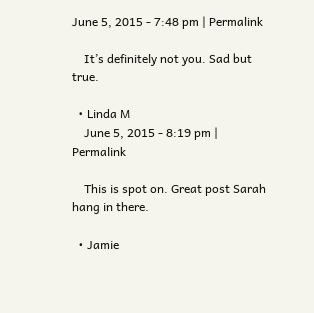June 5, 2015 - 7:48 pm | Permalink

    It’s definitely not you. Sad but true.

  • Linda M
    June 5, 2015 - 8:19 pm | Permalink

    This is spot on. Great post Sarah hang in there.

  • Jamie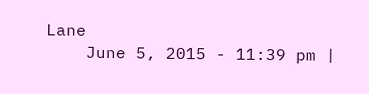Lane
    June 5, 2015 - 11:39 pm |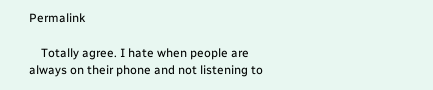Permalink

    Totally agree. I hate when people are always on their phone and not listening to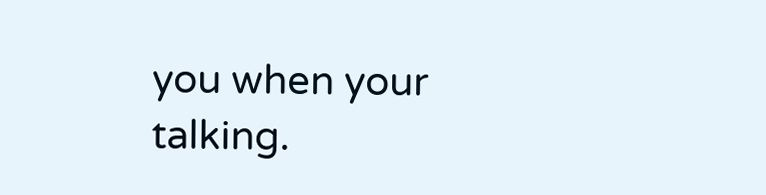you when your talking.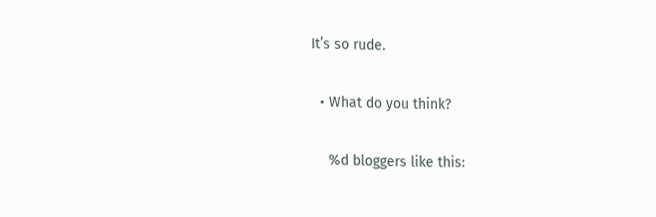It’s so rude.

  • What do you think?

    %d bloggers like this: